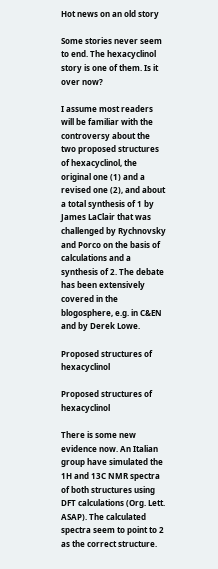Hot news on an old story

Some stories never seem to end. The hexacyclinol story is one of them. Is it over now?

I assume most readers will be familiar with the controversy about the two proposed structures of hexacyclinol, the original one (1) and a revised one (2), and about a total synthesis of 1 by James LaClair that was challenged by Rychnovsky and Porco on the basis of calculations and a synthesis of 2. The debate has been extensively covered in the blogosphere, e.g. in C&EN and by Derek Lowe.

Proposed structures of hexacyclinol

Proposed structures of hexacyclinol

There is some new evidence now. An Italian group have simulated the 1H and 13C NMR spectra of both structures using DFT calculations (Org. Lett. ASAP). The calculated spectra seem to point to 2 as the correct structure.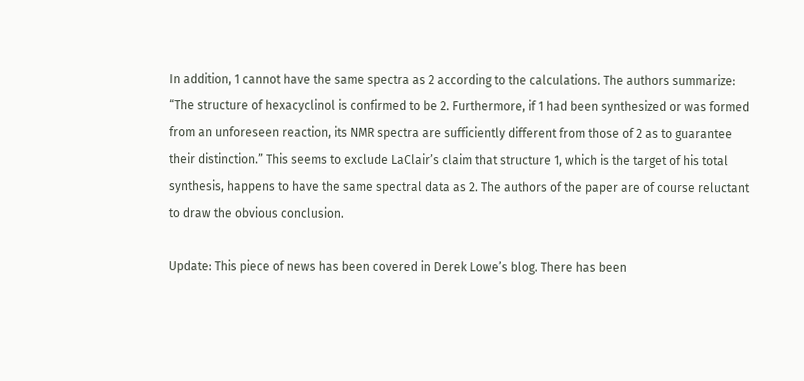In addition, 1 cannot have the same spectra as 2 according to the calculations. The authors summarize: “The structure of hexacyclinol is confirmed to be 2. Furthermore, if 1 had been synthesized or was formed from an unforeseen reaction, its NMR spectra are sufficiently different from those of 2 as to guarantee their distinction.” This seems to exclude LaClair’s claim that structure 1, which is the target of his total synthesis, happens to have the same spectral data as 2. The authors of the paper are of course reluctant to draw the obvious conclusion.

Update: This piece of news has been covered in Derek Lowe’s blog. There has been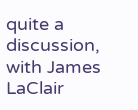quite a discussion, with James LaClair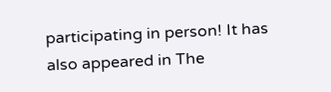participating in person! It has also appeared in The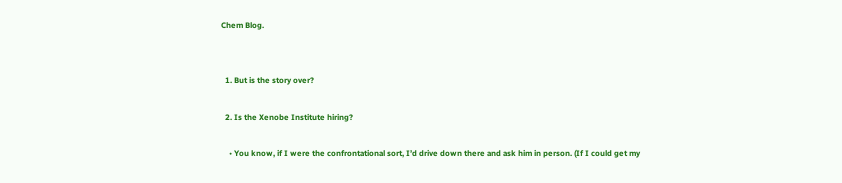Chem Blog.


  1. But is the story over?

  2. Is the Xenobe Institute hiring?

    • You know, if I were the confrontational sort, I’d drive down there and ask him in person. (If I could get my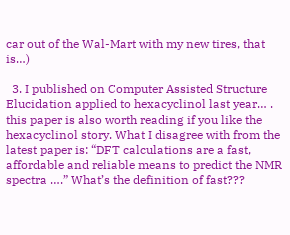car out of the Wal-Mart with my new tires, that is…)

  3. I published on Computer Assisted Structure Elucidation applied to hexacyclinol last year… . this paper is also worth reading if you like the hexacyclinol story. What I disagree with from the latest paper is: “DFT calculations are a fast, affordable and reliable means to predict the NMR spectra ….” What’s the definition of fast???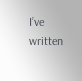I’ve written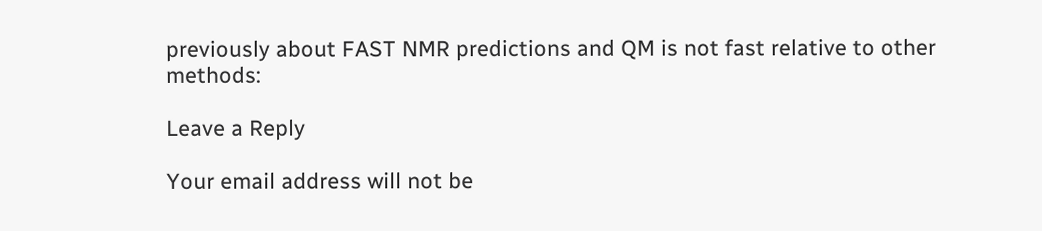previously about FAST NMR predictions and QM is not fast relative to other methods:

Leave a Reply

Your email address will not be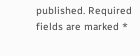published. Required fields are marked *